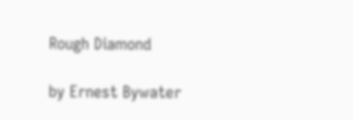Rough Diamond

by Ernest Bywater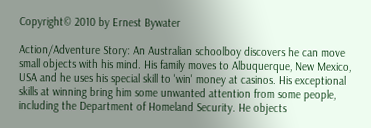Copyright© 2010 by Ernest Bywater

Action/Adventure Story: An Australian schoolboy discovers he can move small objects with his mind. His family moves to Albuquerque, New Mexico, USA and he uses his special skill to 'win' money at casinos. His exceptional skills at winning bring him some unwanted attention from some people, including the Department of Homeland Security. He objects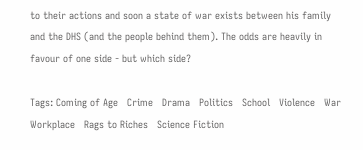to their actions and soon a state of war exists between his family and the DHS (and the people behind them). The odds are heavily in favour of one side - but which side?

Tags: Coming of Age   Crime   Drama   Politics   School   Violence   War   Workplace   Rags to Riches   Science Fiction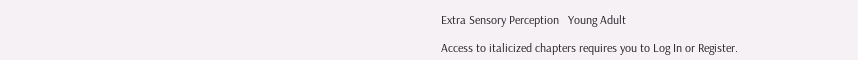Extra Sensory Perception   Young Adult

Access to italicized chapters requires you to Log In or Register.